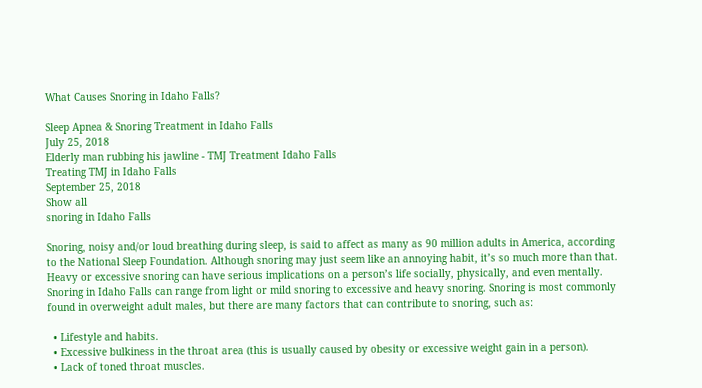What Causes Snoring in Idaho Falls?

Sleep Apnea & Snoring Treatment in Idaho Falls
July 25, 2018
Elderly man rubbing his jawline - TMJ Treatment Idaho Falls
Treating TMJ in Idaho Falls
September 25, 2018
Show all
snoring in Idaho Falls

Snoring, noisy and/or loud breathing during sleep, is said to affect as many as 90 million adults in America, according to the National Sleep Foundation. Although snoring may just seem like an annoying habit, it’s so much more than that. Heavy or excessive snoring can have serious implications on a person’s life socially, physically, and even mentally. Snoring in Idaho Falls can range from light or mild snoring to excessive and heavy snoring. Snoring is most commonly found in overweight adult males, but there are many factors that can contribute to snoring, such as:

  • Lifestyle and habits.
  • Excessive bulkiness in the throat area (this is usually caused by obesity or excessive weight gain in a person).
  • Lack of toned throat muscles.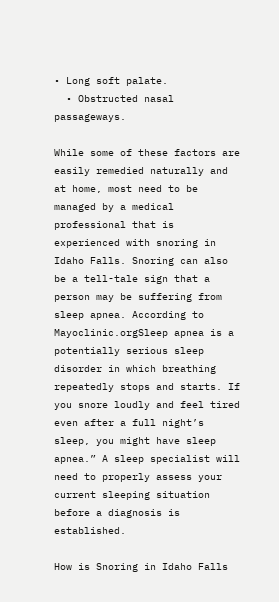• Long soft palate.
  • Obstructed nasal passageways.

While some of these factors are easily remedied naturally and at home, most need to be managed by a medical professional that is experienced with snoring in Idaho Falls. Snoring can also be a tell-tale sign that a person may be suffering from sleep apnea. According to Mayoclinic.orgSleep apnea is a potentially serious sleep disorder in which breathing repeatedly stops and starts. If you snore loudly and feel tired even after a full night’s sleep, you might have sleep apnea.” A sleep specialist will need to properly assess your current sleeping situation before a diagnosis is established.

How is Snoring in Idaho Falls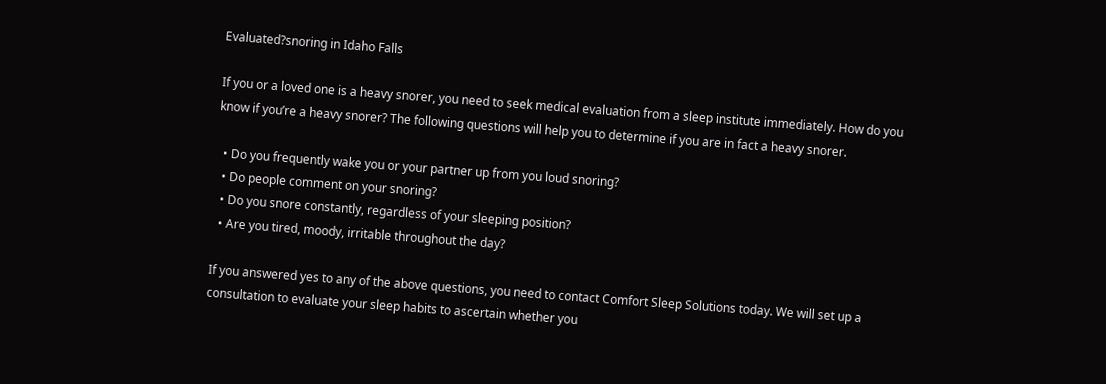Evaluated?snoring in Idaho Falls

If you or a loved one is a heavy snorer, you need to seek medical evaluation from a sleep institute immediately. How do you know if you’re a heavy snorer? The following questions will help you to determine if you are in fact a heavy snorer.

  • Do you frequently wake you or your partner up from you loud snoring?
  • Do people comment on your snoring?
  • Do you snore constantly, regardless of your sleeping position?
  • Are you tired, moody, irritable throughout the day?

If you answered yes to any of the above questions, you need to contact Comfort Sleep Solutions today. We will set up a consultation to evaluate your sleep habits to ascertain whether you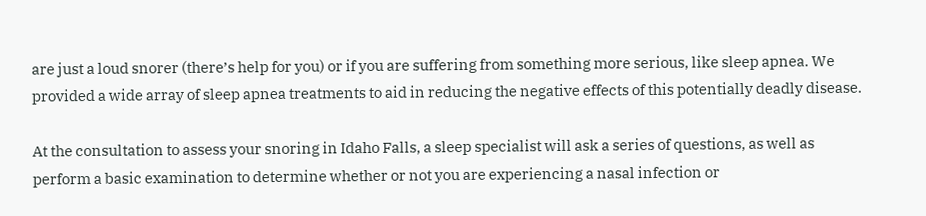are just a loud snorer (there’s help for you) or if you are suffering from something more serious, like sleep apnea. We provided a wide array of sleep apnea treatments to aid in reducing the negative effects of this potentially deadly disease.

At the consultation to assess your snoring in Idaho Falls, a sleep specialist will ask a series of questions, as well as perform a basic examination to determine whether or not you are experiencing a nasal infection or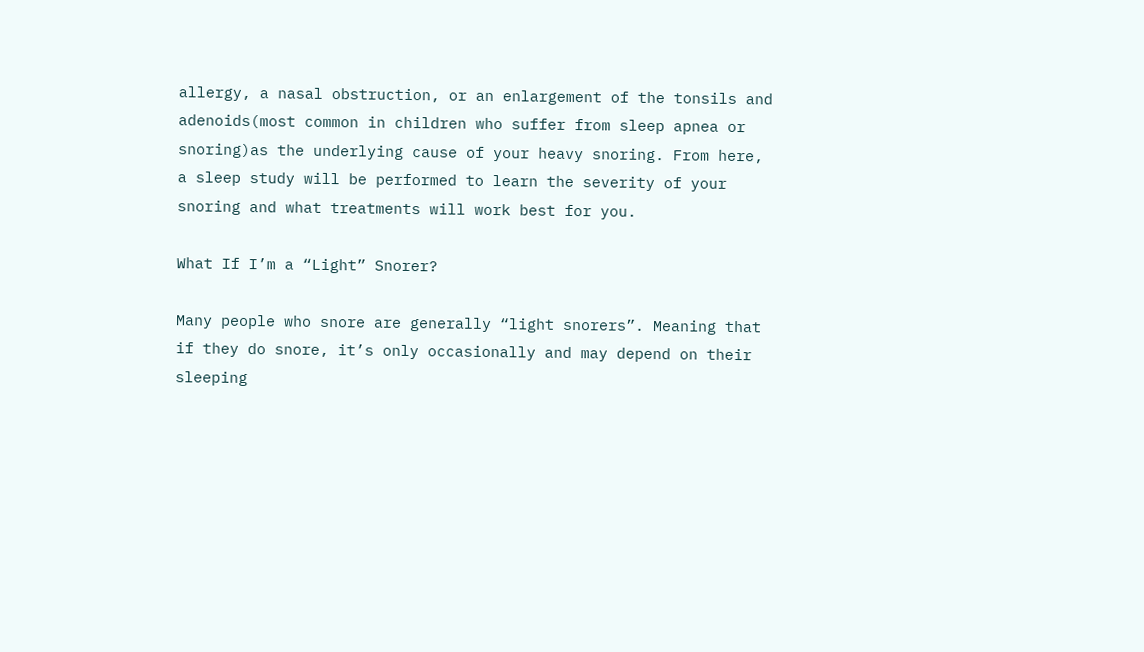allergy, a nasal obstruction, or an enlargement of the tonsils and adenoids(most common in children who suffer from sleep apnea or snoring)as the underlying cause of your heavy snoring. From here, a sleep study will be performed to learn the severity of your snoring and what treatments will work best for you.

What If I’m a “Light” Snorer?

Many people who snore are generally “light snorers”. Meaning that if they do snore, it’s only occasionally and may depend on their sleeping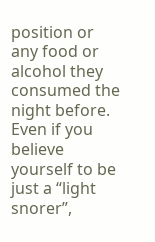position or any food or alcohol they consumed the night before. Even if you believe yourself to be just a “light snorer”,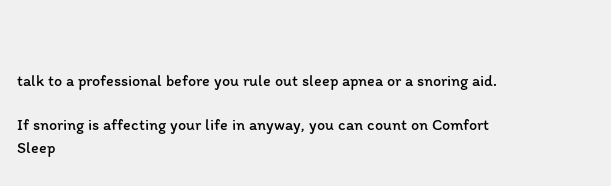talk to a professional before you rule out sleep apnea or a snoring aid.

If snoring is affecting your life in anyway, you can count on Comfort Sleep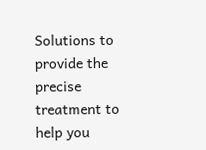Solutions to provide the precise treatment to help you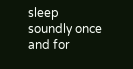sleep soundly once and for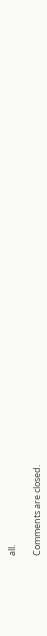all.

Comments are closed.